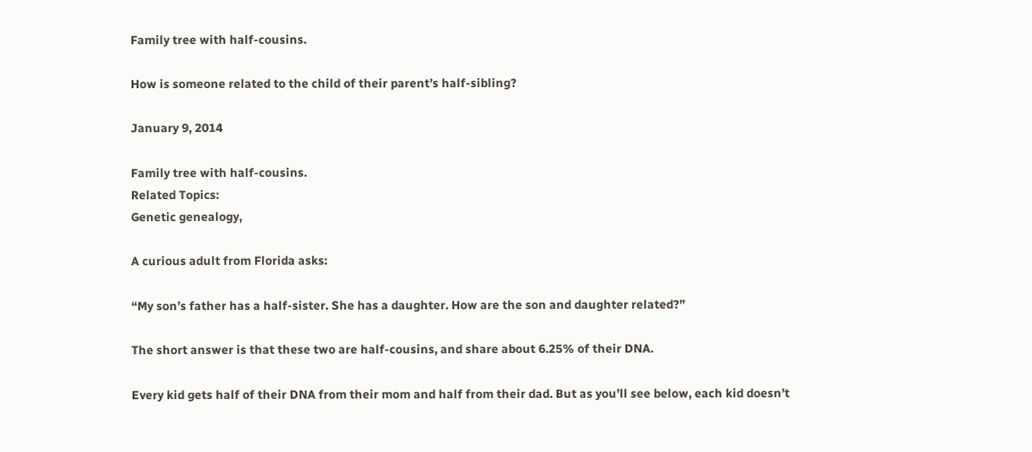Family tree with half-cousins.

How is someone related to the child of their parent’s half-sibling?

January 9, 2014

Family tree with half-cousins.
Related Topics:
Genetic genealogy,

A curious adult from Florida asks:

“My son’s father has a half-sister. She has a daughter. How are the son and daughter related?”

The short answer is that these two are half-cousins, and share about 6.25% of their DNA.

Every kid gets half of their DNA from their mom and half from their dad. But as you’ll see below, each kid doesn’t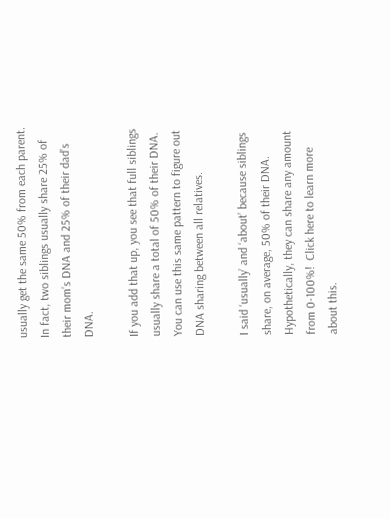usually get the same 50% from each parent. In fact, two siblings usually share 25% of their mom’s DNA and 25% of their dad’s DNA.

If you add that up, you see that full siblings usually share a total of 50% of their DNA. You can use this same pattern to figure out DNA sharing between all relatives.

I said ‘usually’ and ‘about’ because siblings share, on average, 50% of their DNA.  Hypothetically, they can share any amount from 0-100%!  Click here to learn more about this.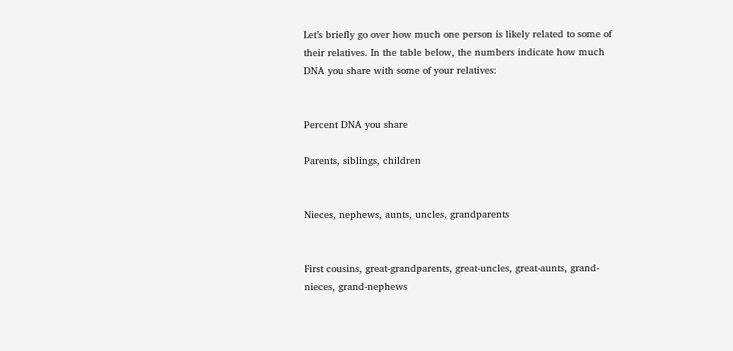Let’s briefly go over how much one person is likely related to some of their relatives. In the table below, the numbers indicate how much DNA you share with some of your relatives:


Percent DNA you share

Parents, siblings, children


Nieces, nephews, aunts, uncles, grandparents


First cousins, great-grandparents, great-uncles, great-aunts, grand-nieces, grand-nephews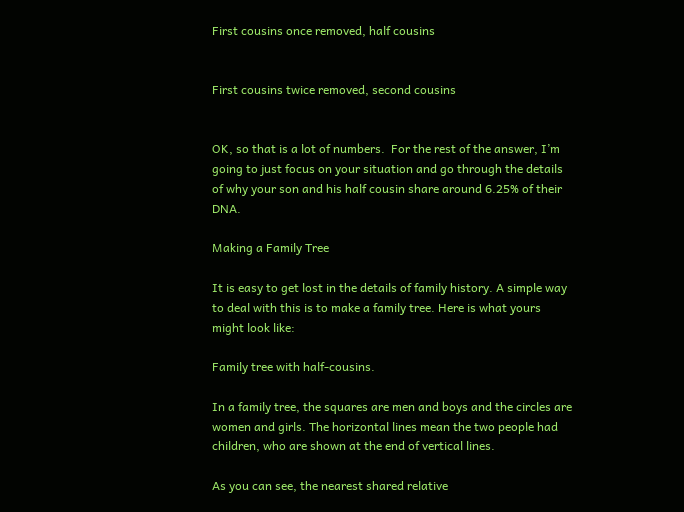First cousins once removed, half cousins


First cousins twice removed, second cousins


OK, so that is a lot of numbers.  For the rest of the answer, I’m going to just focus on your situation and go through the details of why your son and his half cousin share around 6.25% of their DNA.

Making a Family Tree

It is easy to get lost in the details of family history. A simple way to deal with this is to make a family tree. Here is what yours might look like:

Family tree with half-cousins.

In a family tree, the squares are men and boys and the circles are women and girls. The horizontal lines mean the two people had children, who are shown at the end of vertical lines.

As you can see, the nearest shared relative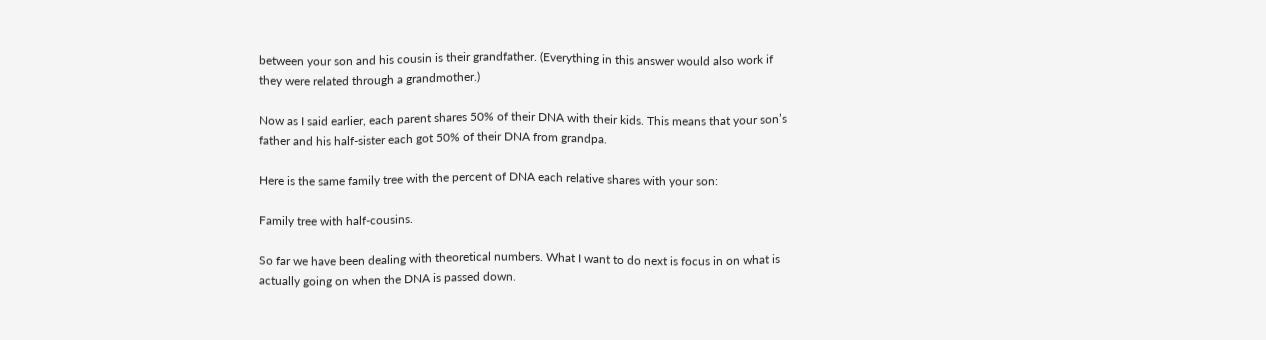between your son and his cousin is their grandfather. (Everything in this answer would also work if they were related through a grandmother.)

Now as I said earlier, each parent shares 50% of their DNA with their kids. This means that your son’s father and his half-sister each got 50% of their DNA from grandpa.

Here is the same family tree with the percent of DNA each relative shares with your son:

Family tree with half-cousins.

So far we have been dealing with theoretical numbers. What I want to do next is focus in on what is actually going on when the DNA is passed down.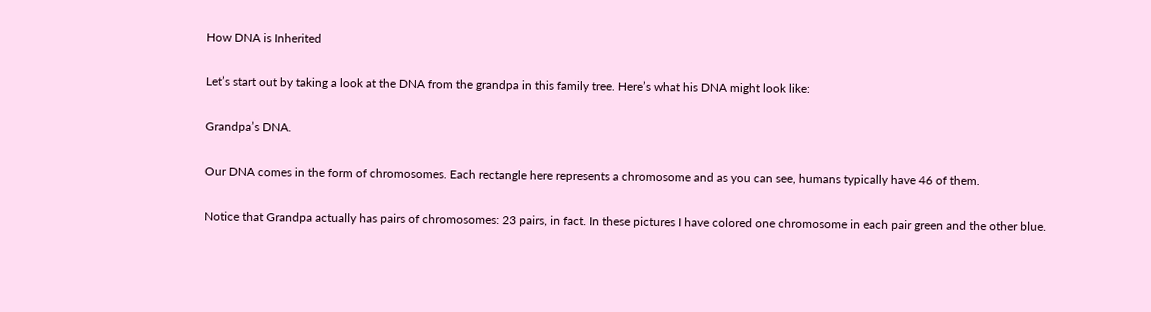How DNA is Inherited

Let’s start out by taking a look at the DNA from the grandpa in this family tree. Here’s what his DNA might look like:

Grandpa’s DNA.

Our DNA comes in the form of chromosomes. Each rectangle here represents a chromosome and as you can see, humans typically have 46 of them.

Notice that Grandpa actually has pairs of chromosomes: 23 pairs, in fact. In these pictures I have colored one chromosome in each pair green and the other blue.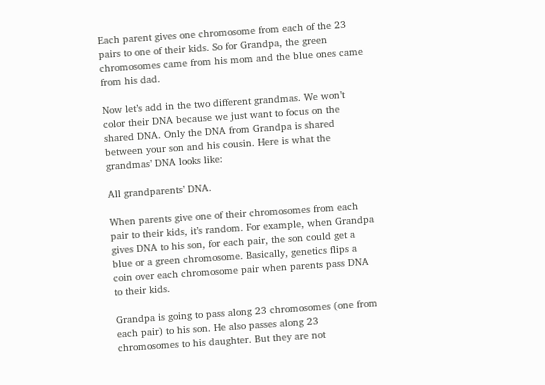Each parent gives one chromosome from each of the 23 pairs to one of their kids. So for Grandpa, the green chromosomes came from his mom and the blue ones came from his dad.

Now let’s add in the two different grandmas. We won’t color their DNA because we just want to focus on the shared DNA. Only the DNA from Grandpa is shared between your son and his cousin. Here is what the grandmas’ DNA looks like:

All grandparents’ DNA.

When parents give one of their chromosomes from each pair to their kids, it’s random. For example, when Grandpa gives DNA to his son, for each pair, the son could get a blue or a green chromosome. Basically, genetics flips a coin over each chromosome pair when parents pass DNA to their kids.

Grandpa is going to pass along 23 chromosomes (one from each pair) to his son. He also passes along 23 chromosomes to his daughter. But they are not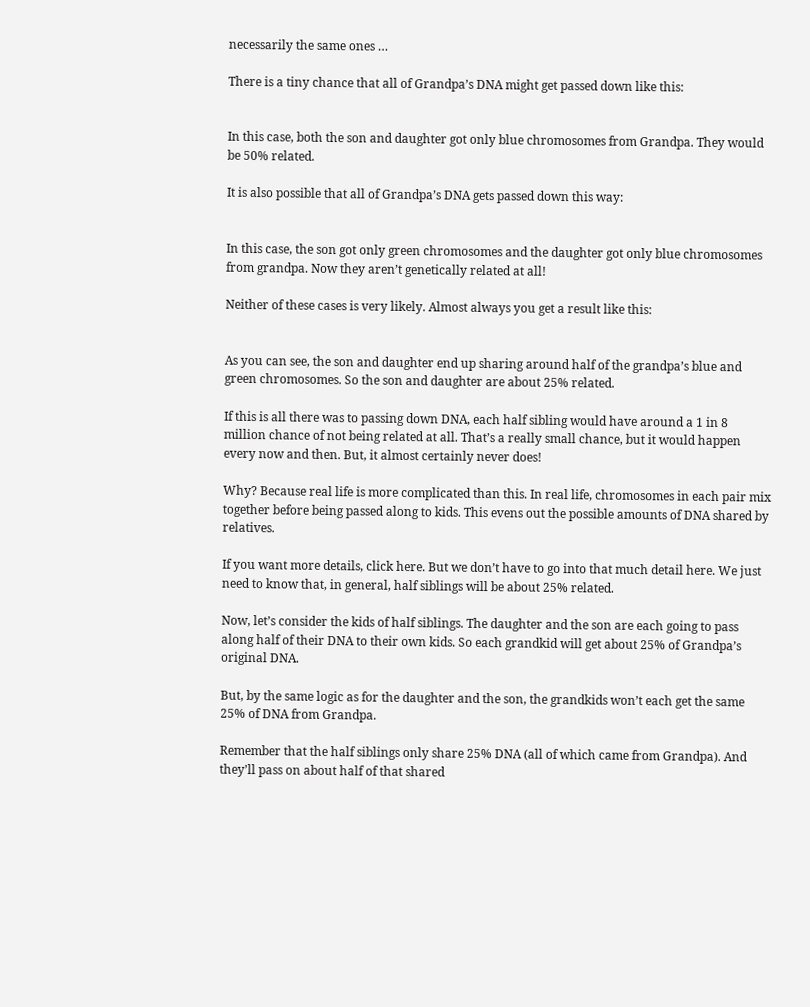necessarily the same ones …

There is a tiny chance that all of Grandpa’s DNA might get passed down like this:


In this case, both the son and daughter got only blue chromosomes from Grandpa. They would be 50% related.

It is also possible that all of Grandpa’s DNA gets passed down this way:


In this case, the son got only green chromosomes and the daughter got only blue chromosomes from grandpa. Now they aren’t genetically related at all!

Neither of these cases is very likely. Almost always you get a result like this:


As you can see, the son and daughter end up sharing around half of the grandpa’s blue and green chromosomes. So the son and daughter are about 25% related.

If this is all there was to passing down DNA, each half sibling would have around a 1 in 8 million chance of not being related at all. That’s a really small chance, but it would happen every now and then. But, it almost certainly never does!

Why? Because real life is more complicated than this. In real life, chromosomes in each pair mix together before being passed along to kids. This evens out the possible amounts of DNA shared by relatives.

If you want more details, click here. But we don’t have to go into that much detail here. We just need to know that, in general, half siblings will be about 25% related.

Now, let’s consider the kids of half siblings. The daughter and the son are each going to pass along half of their DNA to their own kids. So each grandkid will get about 25% of Grandpa’s original DNA.

But, by the same logic as for the daughter and the son, the grandkids won’t each get the same 25% of DNA from Grandpa.

Remember that the half siblings only share 25% DNA (all of which came from Grandpa). And they’ll pass on about half of that shared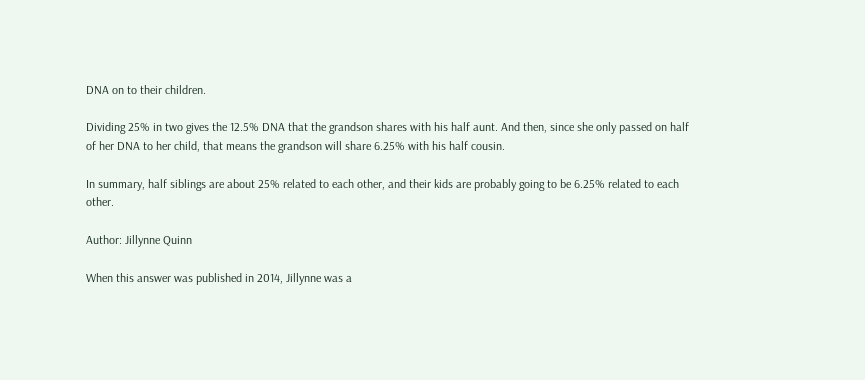DNA on to their children.

Dividing 25% in two gives the 12.5% DNA that the grandson shares with his half aunt. And then, since she only passed on half of her DNA to her child, that means the grandson will share 6.25% with his half cousin.

In summary, half siblings are about 25% related to each other, and their kids are probably going to be 6.25% related to each other.

Author: Jillynne Quinn

When this answer was published in 2014, Jillynne was a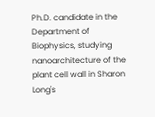Ph.D. candidate in the Department of Biophysics, studying nanoarchitecture of the plant cell wall in Sharon Long's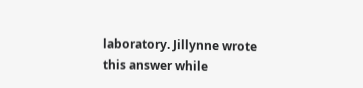laboratory. Jillynne wrote this answer while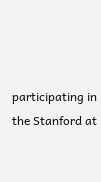participating in the Stanford at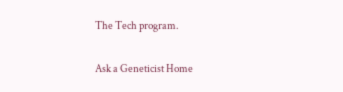The Tech program.

Ask a Geneticist Home